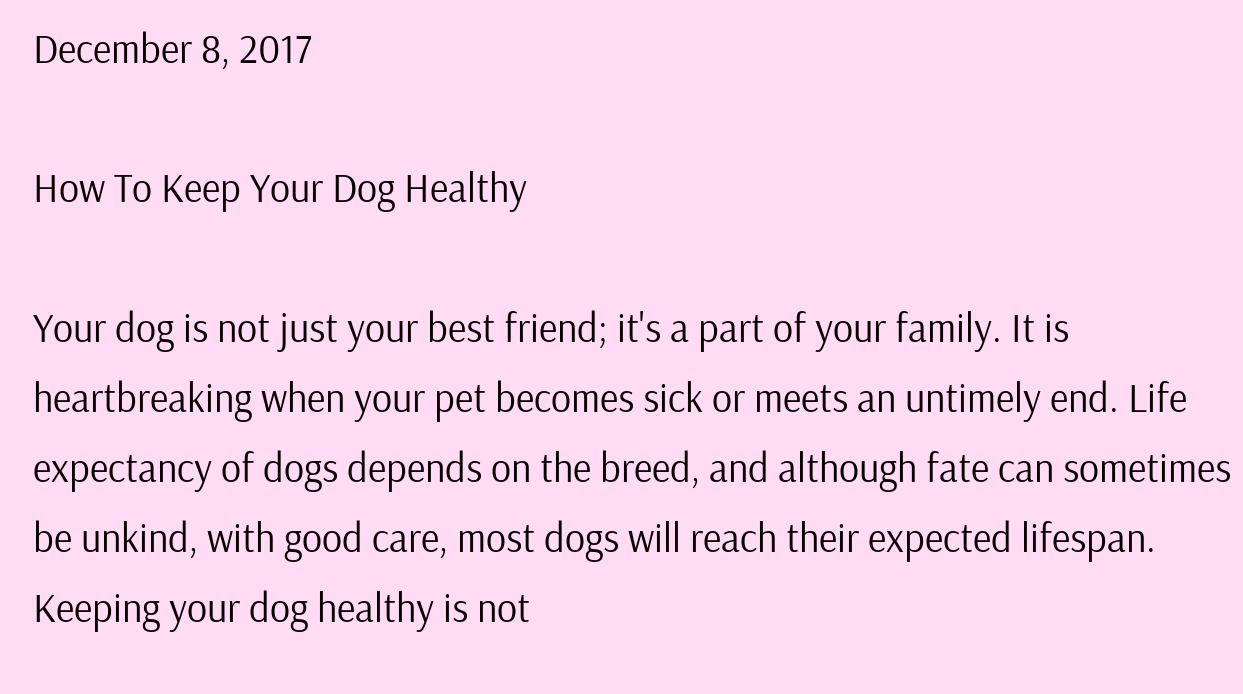December 8, 2017

How To Keep Your Dog Healthy

Your dog is not just your best friend; it's a part of your family. It is heartbreaking when your pet becomes sick or meets an untimely end. Life expectancy of dogs depends on the breed, and although fate can sometimes be unkind, with good care, most dogs will reach their expected lifespan. Keeping your dog healthy is not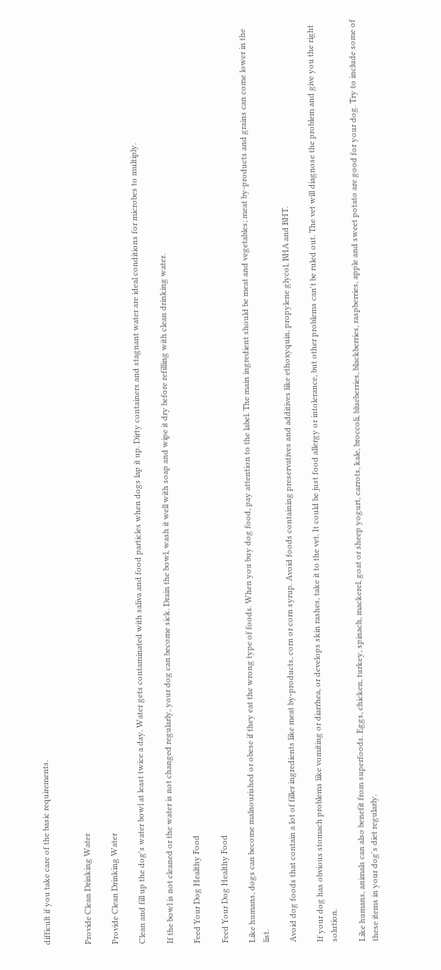difficult if you take care of the basic requirements.


Provide Clean Drinking Water

Provide Clean Drinking Water

Clean and fill up the dog's water bowl at least twice a day. Water gets contaminated with saliva and food particles when dogs lap it up. Dirty containers and stagnant water are ideal conditions for microbes to multiply.

If the bowl is not cleaned or the water is not changed regularly, your dog can become sick. Drain the bowl, wash it well with soap and wipe it dry before refilling with clean drinking water.

Feed Your Dog Healthy Food

Feed Your Dog Healthy Food

Like humans, dogs can become malnourished or obese if they eat the wrong type of foods. When you buy dog food, pay attention to the label. The main ingredient should be meat and vegetables; meat by-products and grains can come lower in the list.

Avoid dog foods that contain a lot of filler ingredients like meat by-products, corn or corn syrup. Avoid foods containing preservatives and additives like ethoxyquin, propylene glycol, BHA and BHT.

If your dog has obvious stomach problems like vomiting or diarrhea, or develops skin rashes, take it to the vet. It could be just food allergy or intolerance, but other problems can't be ruled out. The vet will diagnose the problem and give you the right solution.

Like humans, animals can also benefit from superfoods. Eggs, chicken, turkey, spinach, mackerel, goat or sheep yogurt, carrots, kale, broccoli, blueberries, blackberries, raspberries, apple and sweet potato are good for your dog. Try to include some of these items in your dog's diet regularly.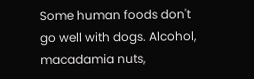Some human foods don't go well with dogs. Alcohol, macadamia nuts,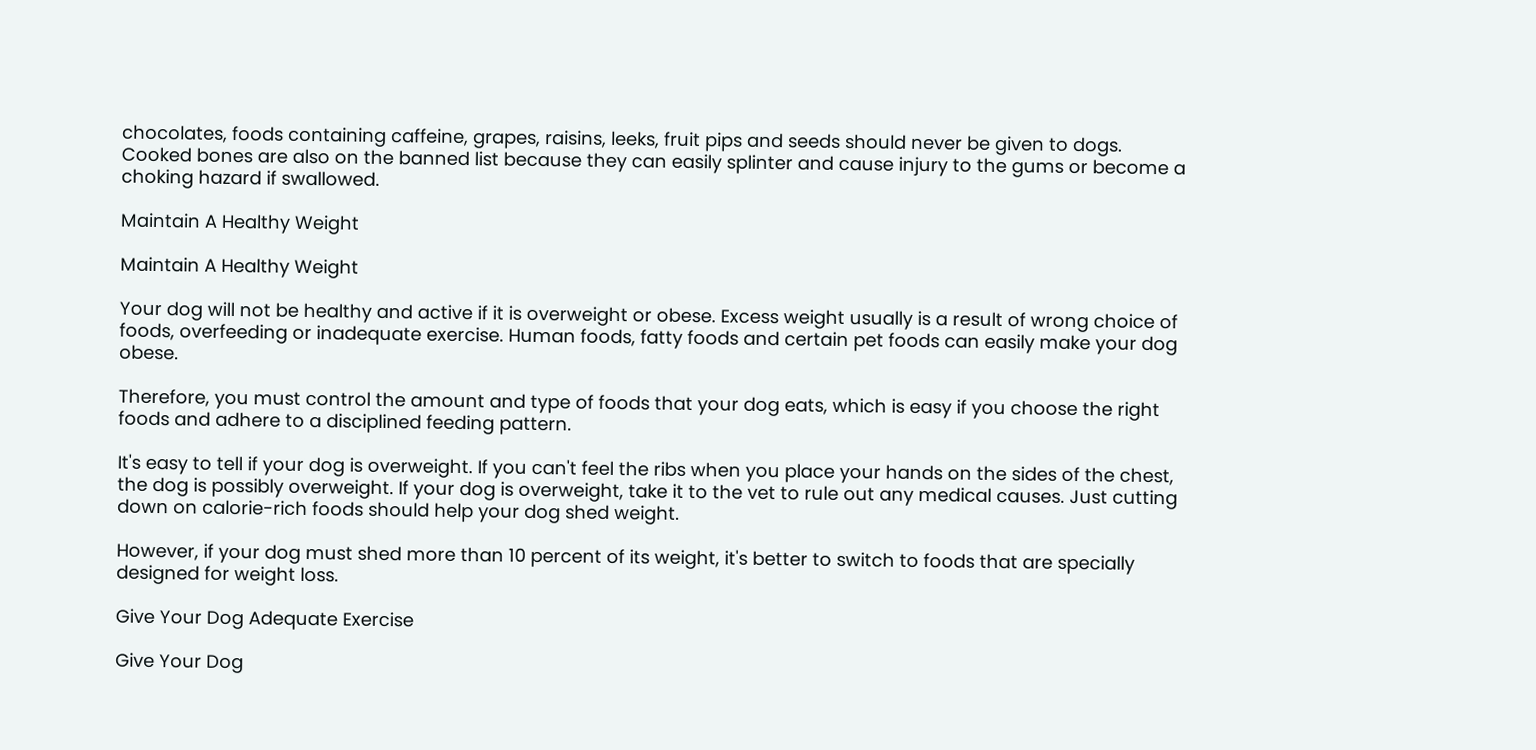chocolates, foods containing caffeine, grapes, raisins, leeks, fruit pips and seeds should never be given to dogs. Cooked bones are also on the banned list because they can easily splinter and cause injury to the gums or become a choking hazard if swallowed.

Maintain A Healthy Weight

Maintain A Healthy Weight

Your dog will not be healthy and active if it is overweight or obese. Excess weight usually is a result of wrong choice of foods, overfeeding or inadequate exercise. Human foods, fatty foods and certain pet foods can easily make your dog obese.

Therefore, you must control the amount and type of foods that your dog eats, which is easy if you choose the right foods and adhere to a disciplined feeding pattern.

It's easy to tell if your dog is overweight. If you can't feel the ribs when you place your hands on the sides of the chest, the dog is possibly overweight. If your dog is overweight, take it to the vet to rule out any medical causes. Just cutting down on calorie-rich foods should help your dog shed weight.

However, if your dog must shed more than 10 percent of its weight, it's better to switch to foods that are specially designed for weight loss.

Give Your Dog Adequate Exercise

Give Your Dog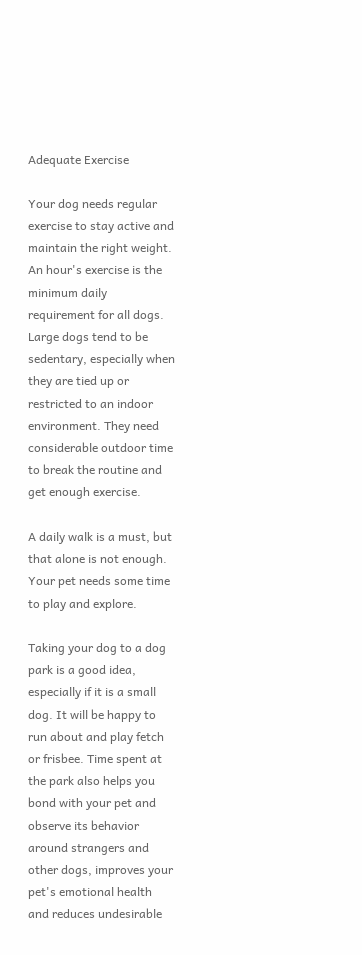Adequate Exercise

Your dog needs regular exercise to stay active and maintain the right weight. An hour's exercise is the minimum daily requirement for all dogs. Large dogs tend to be sedentary, especially when they are tied up or restricted to an indoor environment. They need considerable outdoor time to break the routine and get enough exercise.

A daily walk is a must, but that alone is not enough. Your pet needs some time to play and explore.

Taking your dog to a dog park is a good idea, especially if it is a small dog. It will be happy to run about and play fetch or frisbee. Time spent at the park also helps you bond with your pet and observe its behavior around strangers and other dogs, improves your pet's emotional health and reduces undesirable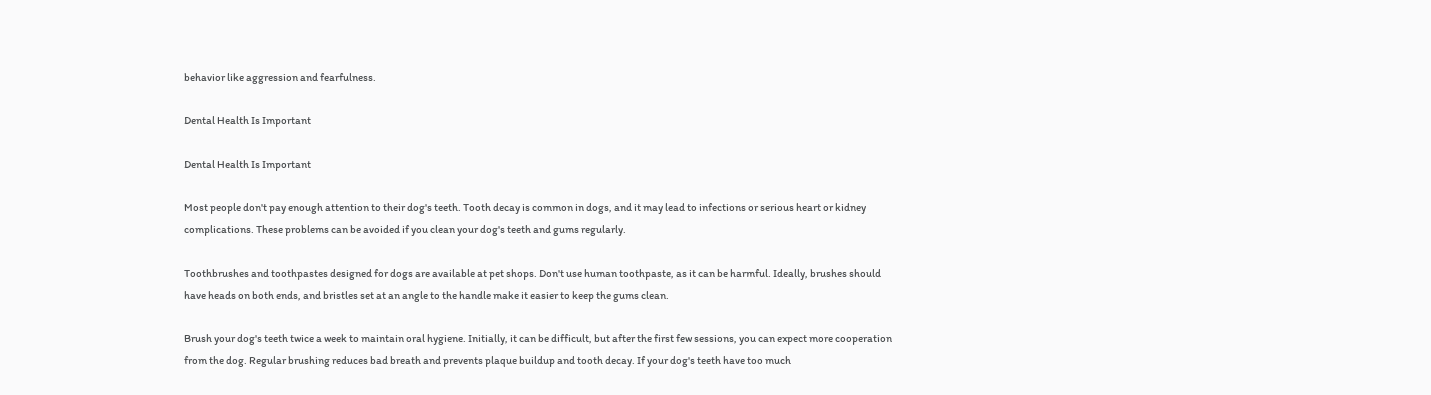behavior like aggression and fearfulness.

Dental Health Is Important

Dental Health Is Important

Most people don't pay enough attention to their dog's teeth. Tooth decay is common in dogs, and it may lead to infections or serious heart or kidney complications. These problems can be avoided if you clean your dog's teeth and gums regularly.

Toothbrushes and toothpastes designed for dogs are available at pet shops. Don't use human toothpaste, as it can be harmful. Ideally, brushes should have heads on both ends, and bristles set at an angle to the handle make it easier to keep the gums clean.

Brush your dog's teeth twice a week to maintain oral hygiene. Initially, it can be difficult, but after the first few sessions, you can expect more cooperation from the dog. Regular brushing reduces bad breath and prevents plaque buildup and tooth decay. If your dog's teeth have too much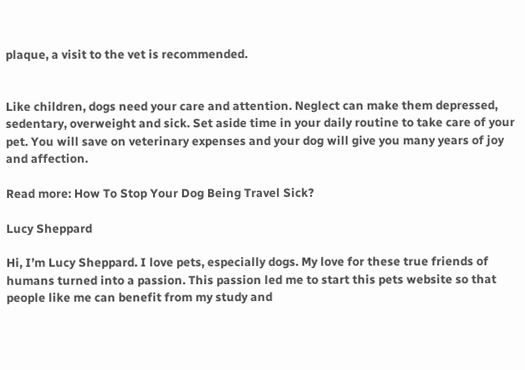plaque, a visit to the vet is recommended.


Like children, dogs need your care and attention. Neglect can make them depressed, sedentary, overweight and sick. Set aside time in your daily routine to take care of your pet. You will save on veterinary expenses and your dog will give you many years of joy and affection.

Read more: How To Stop Your Dog Being Travel Sick?

Lucy Sheppard

Hi, I’m Lucy Sheppard. I love pets, especially dogs. My love for these true friends of humans turned into a passion. This passion led me to start this pets website so that people like me can benefit from my study and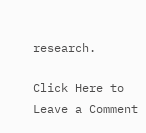research.

Click Here to Leave a Comment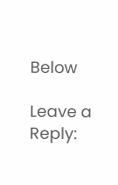Below

Leave a Reply: